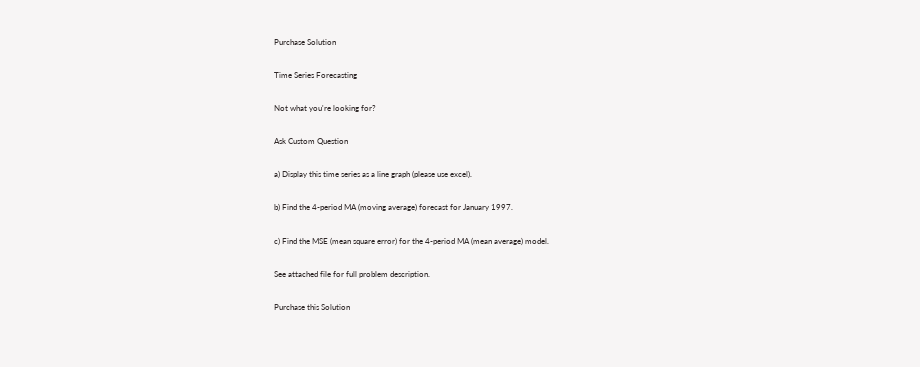Purchase Solution

Time Series Forecasting

Not what you're looking for?

Ask Custom Question

a) Display this time series as a line graph (please use excel).

b) Find the 4-period MA (moving average) forecast for January 1997.

c) Find the MSE (mean square error) for the 4-period MA (mean average) model.

See attached file for full problem description.

Purchase this Solution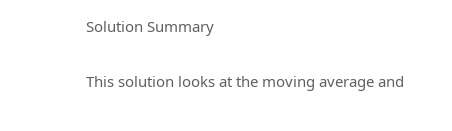Solution Summary

This solution looks at the moving average and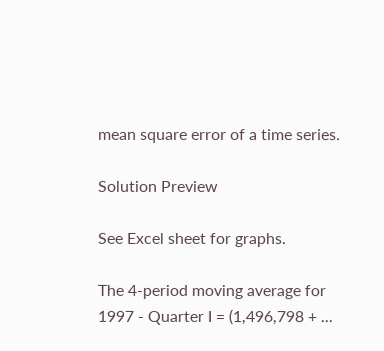mean square error of a time series.

Solution Preview

See Excel sheet for graphs.

The 4-period moving average for 1997 - Quarter I = (1,496,798 + ...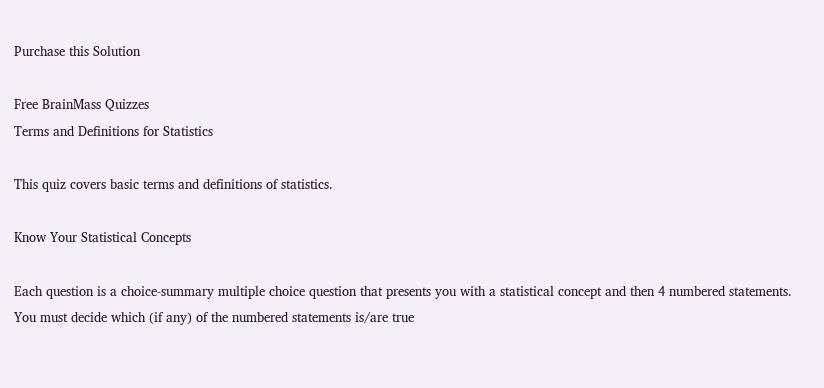Purchase this Solution

Free BrainMass Quizzes
Terms and Definitions for Statistics

This quiz covers basic terms and definitions of statistics.

Know Your Statistical Concepts

Each question is a choice-summary multiple choice question that presents you with a statistical concept and then 4 numbered statements. You must decide which (if any) of the numbered statements is/are true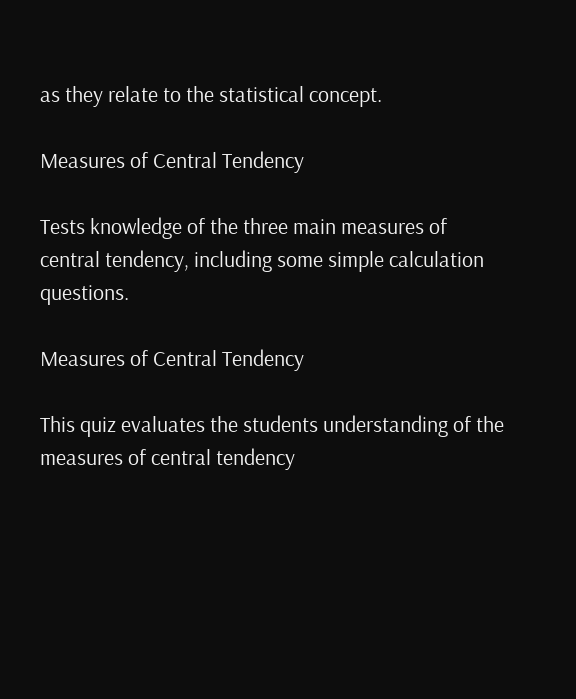as they relate to the statistical concept.

Measures of Central Tendency

Tests knowledge of the three main measures of central tendency, including some simple calculation questions.

Measures of Central Tendency

This quiz evaluates the students understanding of the measures of central tendency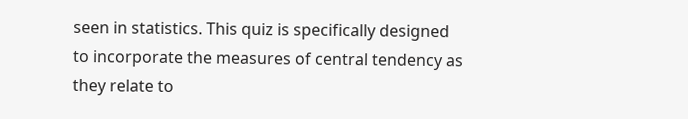seen in statistics. This quiz is specifically designed to incorporate the measures of central tendency as they relate to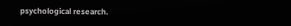psychological research.